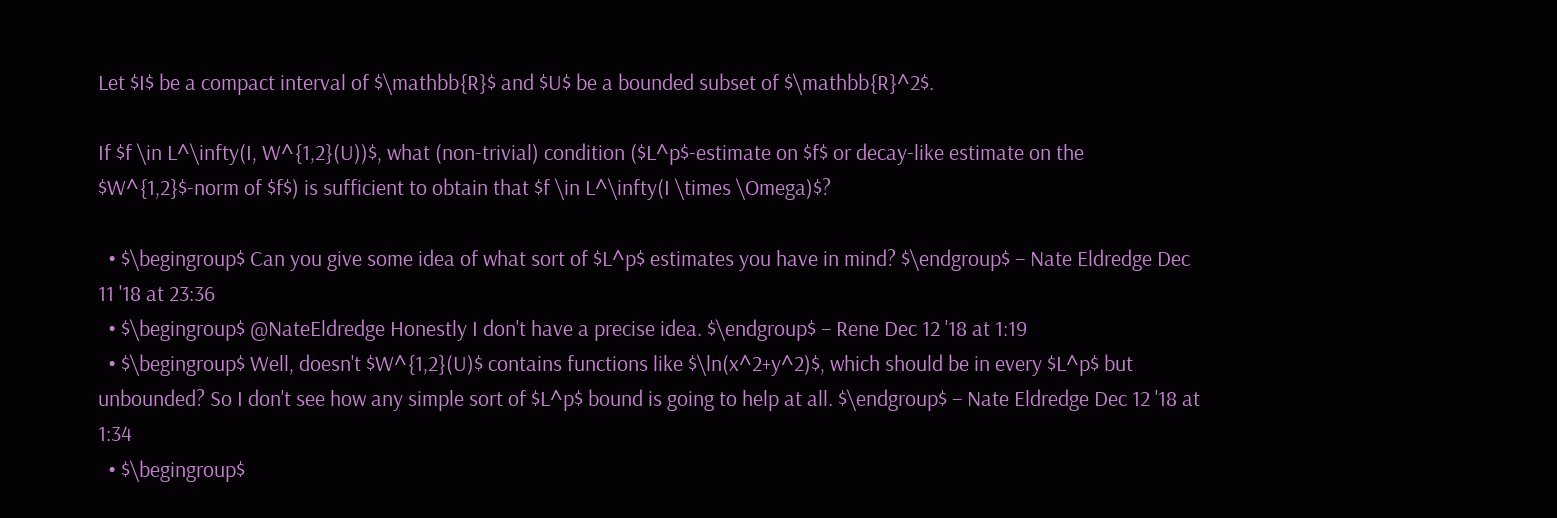Let $I$ be a compact interval of $\mathbb{R}$ and $U$ be a bounded subset of $\mathbb{R}^2$.

If $f \in L^\infty(I, W^{1,2}(U))$, what (non-trivial) condition ($L^p$-estimate on $f$ or decay-like estimate on the $W^{1,2}$-norm of $f$) is sufficient to obtain that $f \in L^\infty(I \times \Omega)$?

  • $\begingroup$ Can you give some idea of what sort of $L^p$ estimates you have in mind? $\endgroup$ – Nate Eldredge Dec 11 '18 at 23:36
  • $\begingroup$ @NateEldredge Honestly I don't have a precise idea. $\endgroup$ – Rene Dec 12 '18 at 1:19
  • $\begingroup$ Well, doesn't $W^{1,2}(U)$ contains functions like $\ln(x^2+y^2)$, which should be in every $L^p$ but unbounded? So I don't see how any simple sort of $L^p$ bound is going to help at all. $\endgroup$ – Nate Eldredge Dec 12 '18 at 1:34
  • $\begingroup$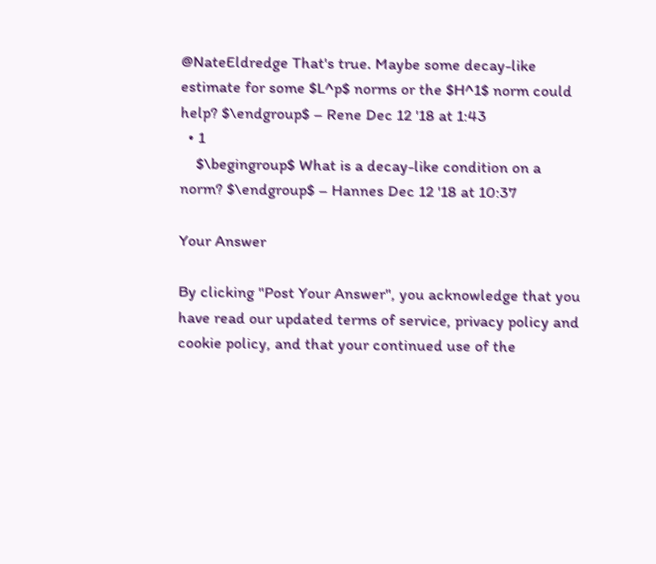@NateEldredge That's true. Maybe some decay-like estimate for some $L^p$ norms or the $H^1$ norm could help? $\endgroup$ – Rene Dec 12 '18 at 1:43
  • 1
    $\begingroup$ What is a decay-like condition on a norm? $\endgroup$ – Hannes Dec 12 '18 at 10:37

Your Answer

By clicking "Post Your Answer", you acknowledge that you have read our updated terms of service, privacy policy and cookie policy, and that your continued use of the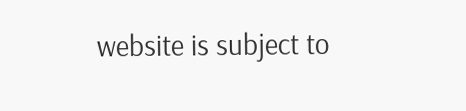website is subject to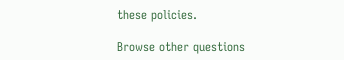these policies.

Browse other questions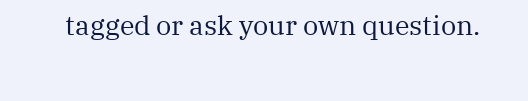tagged or ask your own question.